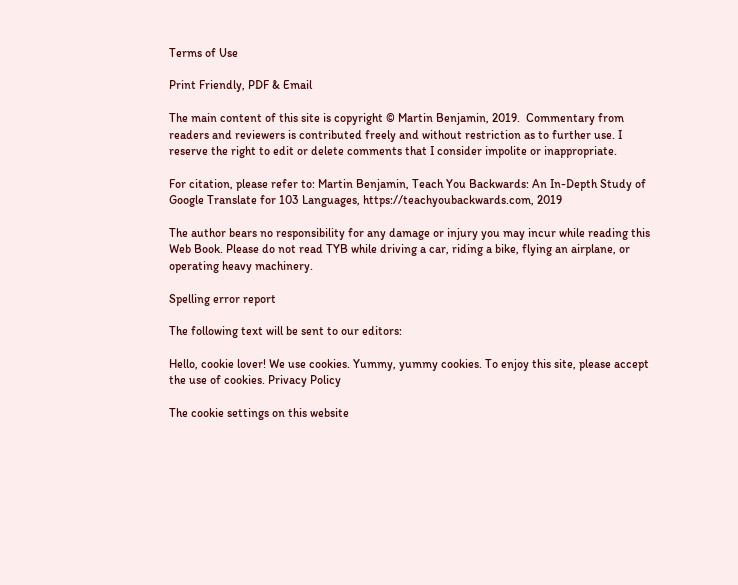Terms of Use

Print Friendly, PDF & Email

The main content of this site is copyright © Martin Benjamin, 2019.  Commentary from readers and reviewers is contributed freely and without restriction as to further use. I reserve the right to edit or delete comments that I consider impolite or inappropriate.

For citation, please refer to: Martin Benjamin, Teach You Backwards: An In-Depth Study of Google Translate for 103 Languages, https://teachyoubackwards.com, 2019

The author bears no responsibility for any damage or injury you may incur while reading this Web Book. Please do not read TYB while driving a car, riding a bike, flying an airplane, or operating heavy machinery.

Spelling error report

The following text will be sent to our editors:

Hello, cookie lover! We use cookies. Yummy, yummy cookies. To enjoy this site, please accept the use of cookies. Privacy Policy

The cookie settings on this website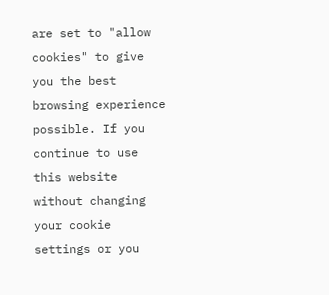are set to "allow cookies" to give you the best browsing experience possible. If you continue to use this website without changing your cookie settings or you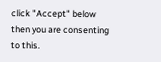click "Accept" below then you are consenting to this.